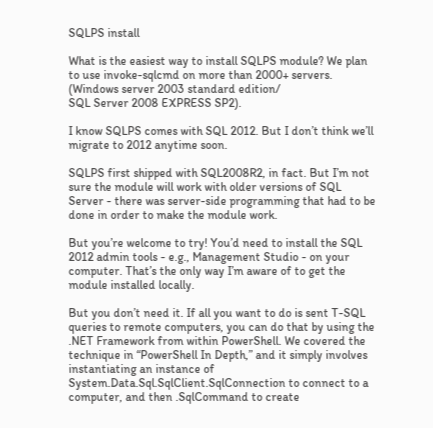SQLPS install

What is the easiest way to install SQLPS module? We plan to use invoke-sqlcmd on more than 2000+ servers. (Windows server 2003 standard edition/
SQL Server 2008 EXPRESS SP2).

I know SQLPS comes with SQL 2012. But I don’t think we’ll migrate to 2012 anytime soon.

SQLPS first shipped with SQL2008R2, in fact. But I’m not sure the module will work with older versions of SQL Server - there was server-side programming that had to be done in order to make the module work.

But you’re welcome to try! You’d need to install the SQL 2012 admin tools - e.g., Management Studio - on your computer. That’s the only way I’m aware of to get the module installed locally.

But you don’t need it. If all you want to do is sent T-SQL queries to remote computers, you can do that by using the .NET Framework from within PowerShell. We covered the technique in “PowerShell In Depth,” and it simply involves instantiating an instance of System.Data.Sql.SqlClient.SqlConnection to connect to a computer, and then .SqlCommand to create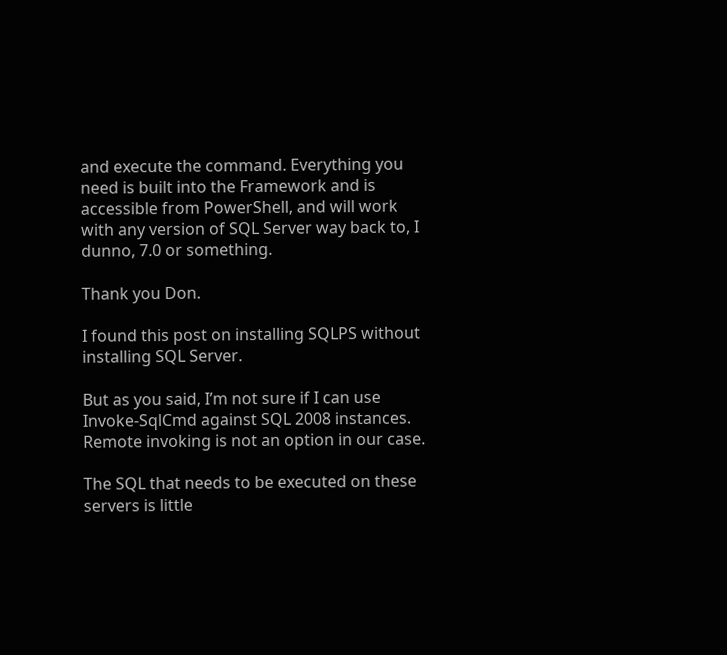and execute the command. Everything you need is built into the Framework and is accessible from PowerShell, and will work with any version of SQL Server way back to, I dunno, 7.0 or something.

Thank you Don.

I found this post on installing SQLPS without installing SQL Server.

But as you said, I’m not sure if I can use Invoke-SqlCmd against SQL 2008 instances. Remote invoking is not an option in our case.

The SQL that needs to be executed on these servers is little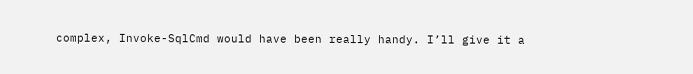complex, Invoke-SqlCmd would have been really handy. I’ll give it a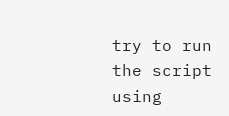try to run the script using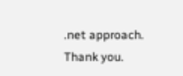.net approach. Thank you.